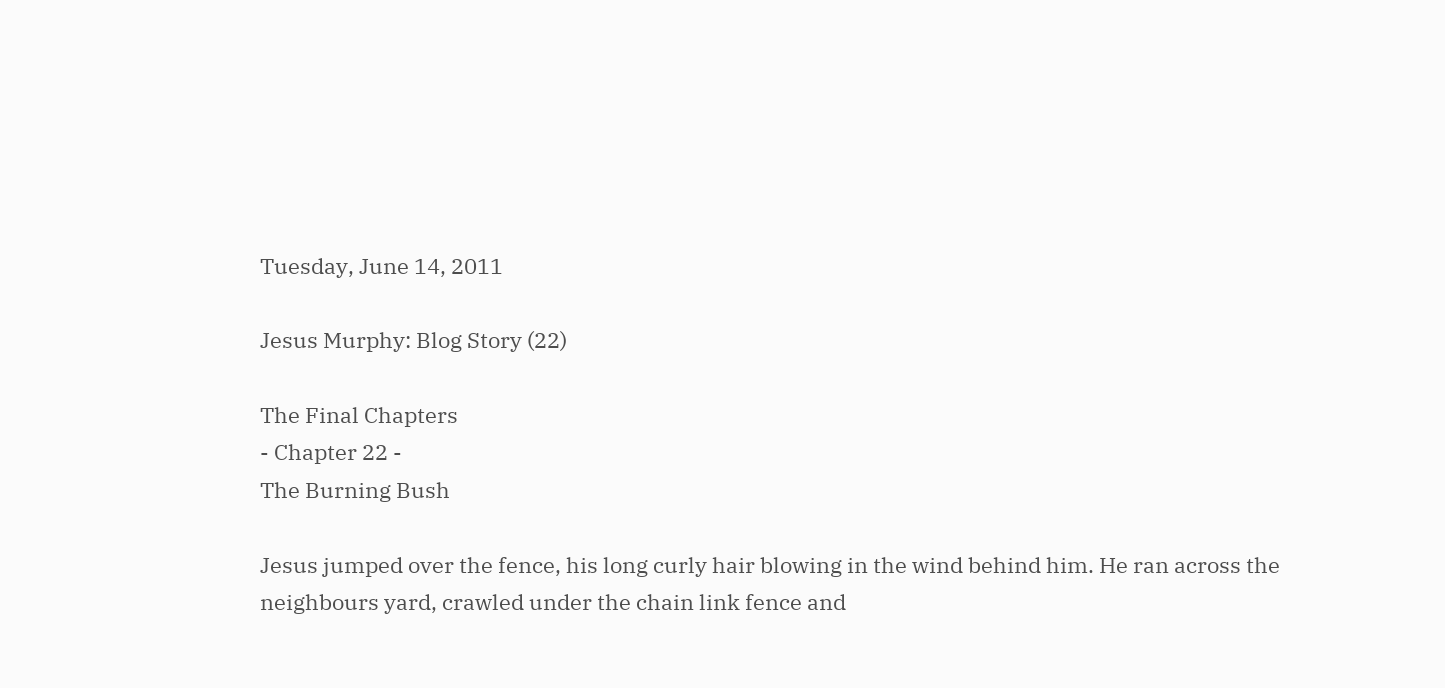Tuesday, June 14, 2011

Jesus Murphy: Blog Story (22)

The Final Chapters
- Chapter 22 -
The Burning Bush

Jesus jumped over the fence, his long curly hair blowing in the wind behind him. He ran across the neighbours yard, crawled under the chain link fence and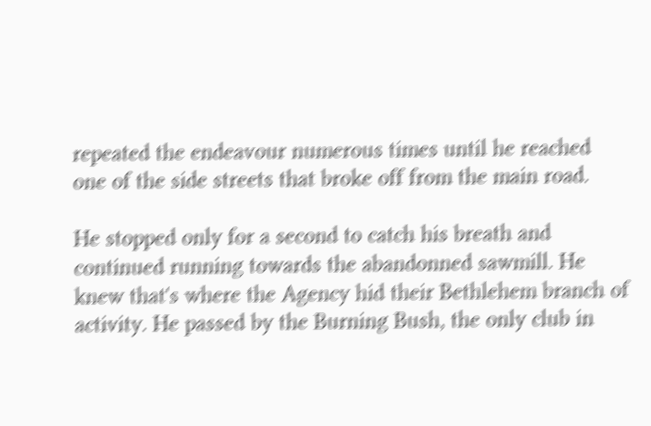repeated the endeavour numerous times until he reached one of the side streets that broke off from the main road.

He stopped only for a second to catch his breath and continued running towards the abandonned sawmill. He knew that's where the Agency hid their Bethlehem branch of activity. He passed by the Burning Bush, the only club in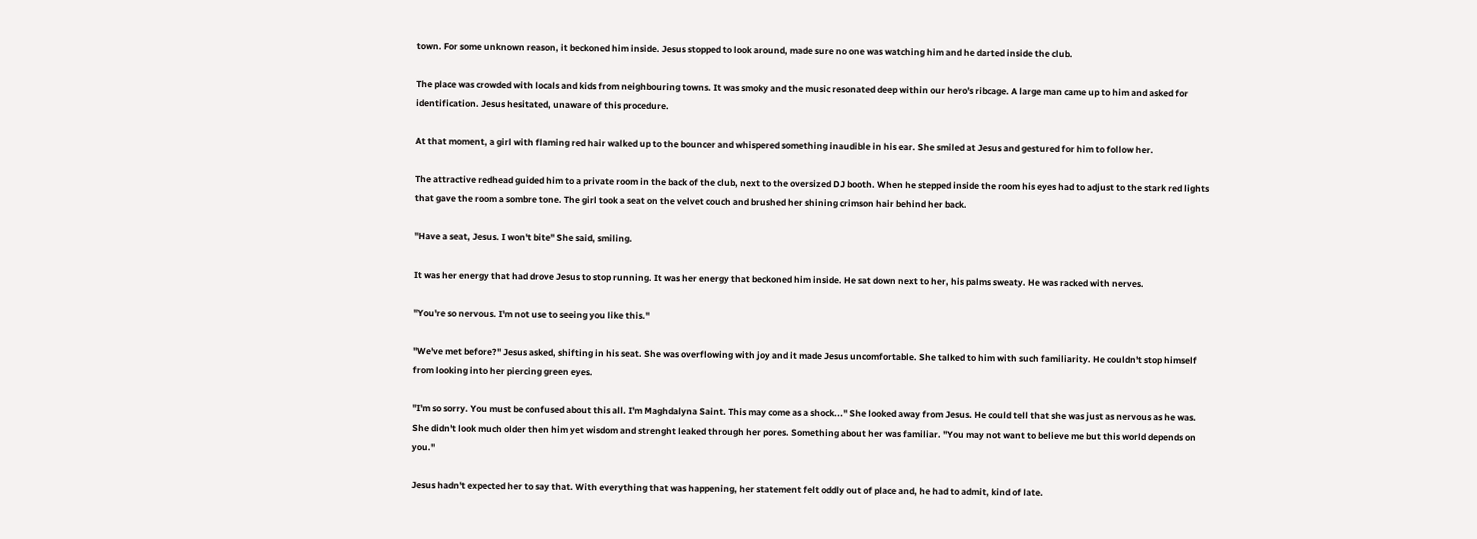town. For some unknown reason, it beckoned him inside. Jesus stopped to look around, made sure no one was watching him and he darted inside the club.

The place was crowded with locals and kids from neighbouring towns. It was smoky and the music resonated deep within our hero's ribcage. A large man came up to him and asked for identification. Jesus hesitated, unaware of this procedure.

At that moment, a girl with flaming red hair walked up to the bouncer and whispered something inaudible in his ear. She smiled at Jesus and gestured for him to follow her.

The attractive redhead guided him to a private room in the back of the club, next to the oversized DJ booth. When he stepped inside the room his eyes had to adjust to the stark red lights that gave the room a sombre tone. The girl took a seat on the velvet couch and brushed her shining crimson hair behind her back.

"Have a seat, Jesus. I won't bite" She said, smiling.

It was her energy that had drove Jesus to stop running. It was her energy that beckoned him inside. He sat down next to her, his palms sweaty. He was racked with nerves.

"You're so nervous. I'm not use to seeing you like this."

"We've met before?" Jesus asked, shifting in his seat. She was overflowing with joy and it made Jesus uncomfortable. She talked to him with such familiarity. He couldn't stop himself from looking into her piercing green eyes.

"I'm so sorry. You must be confused about this all. I'm Maghdalyna Saint. This may come as a shock..." She looked away from Jesus. He could tell that she was just as nervous as he was. She didn't look much older then him yet wisdom and strenght leaked through her pores. Something about her was familiar. "You may not want to believe me but this world depends on you."

Jesus hadn't expected her to say that. With everything that was happening, her statement felt oddly out of place and, he had to admit, kind of late.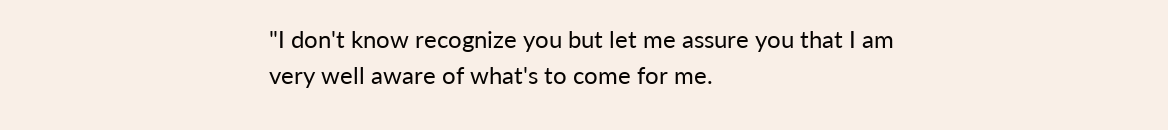"I don't know recognize you but let me assure you that I am very well aware of what's to come for me.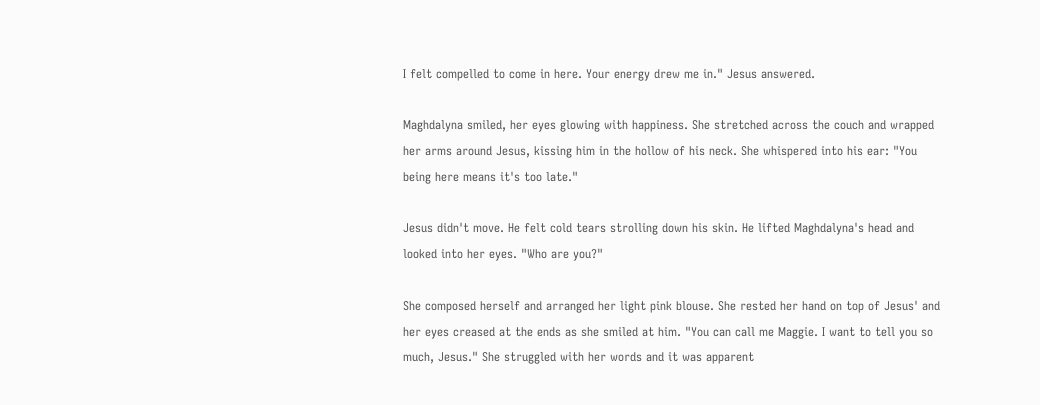I felt compelled to come in here. Your energy drew me in." Jesus answered.

Maghdalyna smiled, her eyes glowing with happiness. She stretched across the couch and wrapped her arms around Jesus, kissing him in the hollow of his neck. She whispered into his ear: "You being here means it's too late."

Jesus didn't move. He felt cold tears strolling down his skin. He lifted Maghdalyna's head and looked into her eyes. "Who are you?"

She composed herself and arranged her light pink blouse. She rested her hand on top of Jesus' and her eyes creased at the ends as she smiled at him. "You can call me Maggie. I want to tell you so much, Jesus." She struggled with her words and it was apparent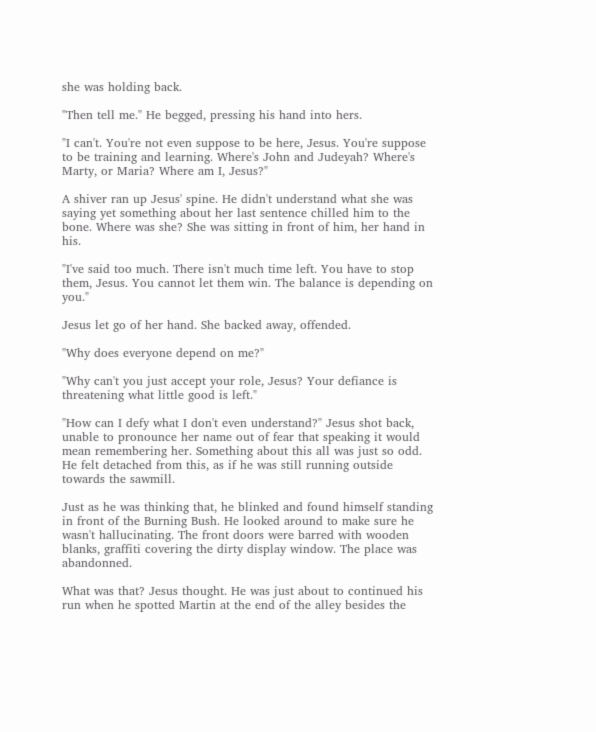she was holding back.

"Then tell me." He begged, pressing his hand into hers.

"I can't. You're not even suppose to be here, Jesus. You're suppose to be training and learning. Where's John and Judeyah? Where's Marty, or Maria? Where am I, Jesus?"

A shiver ran up Jesus' spine. He didn't understand what she was saying yet something about her last sentence chilled him to the bone. Where was she? She was sitting in front of him, her hand in his.

"I've said too much. There isn't much time left. You have to stop them, Jesus. You cannot let them win. The balance is depending on you."

Jesus let go of her hand. She backed away, offended.

"Why does everyone depend on me?"

"Why can't you just accept your role, Jesus? Your defiance is threatening what little good is left."

"How can I defy what I don't even understand?" Jesus shot back, unable to pronounce her name out of fear that speaking it would mean remembering her. Something about this all was just so odd. He felt detached from this, as if he was still running outside towards the sawmill.

Just as he was thinking that, he blinked and found himself standing in front of the Burning Bush. He looked around to make sure he wasn't hallucinating. The front doors were barred with wooden blanks, graffiti covering the dirty display window. The place was abandonned.

What was that? Jesus thought. He was just about to continued his run when he spotted Martin at the end of the alley besides the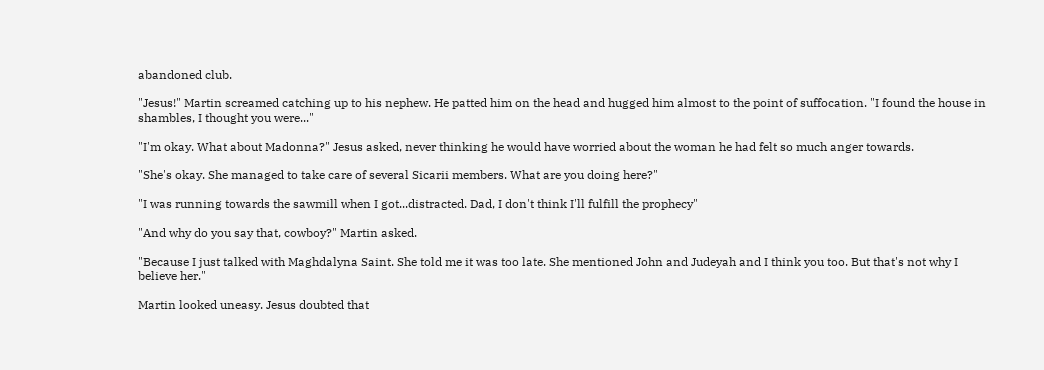abandoned club.

"Jesus!" Martin screamed catching up to his nephew. He patted him on the head and hugged him almost to the point of suffocation. "I found the house in shambles, I thought you were..."

"I'm okay. What about Madonna?" Jesus asked, never thinking he would have worried about the woman he had felt so much anger towards.

"She's okay. She managed to take care of several Sicarii members. What are you doing here?"

"I was running towards the sawmill when I got...distracted. Dad, I don't think I'll fulfill the prophecy"

"And why do you say that, cowboy?" Martin asked.

"Because I just talked with Maghdalyna Saint. She told me it was too late. She mentioned John and Judeyah and I think you too. But that's not why I believe her."

Martin looked uneasy. Jesus doubted that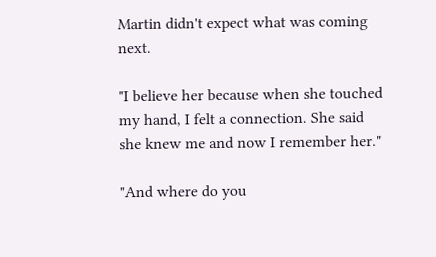Martin didn't expect what was coming next.

"I believe her because when she touched my hand, I felt a connection. She said she knew me and now I remember her."

"And where do you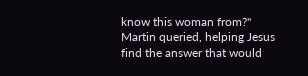know this woman from?" Martin queried, helping Jesus find the answer that would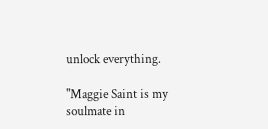unlock everything.

"Maggie Saint is my soulmate in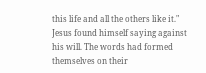this life and all the others like it." Jesus found himself saying against his will. The words had formed themselves on their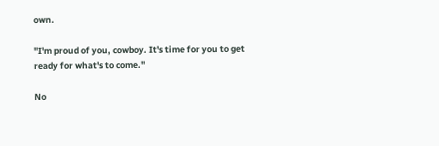own.

"I'm proud of you, cowboy. It's time for you to get ready for what's to come."

No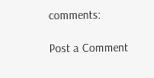comments:

Post a Comment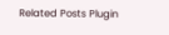Related Posts Plugin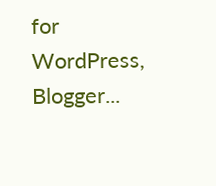for WordPress, Blogger...